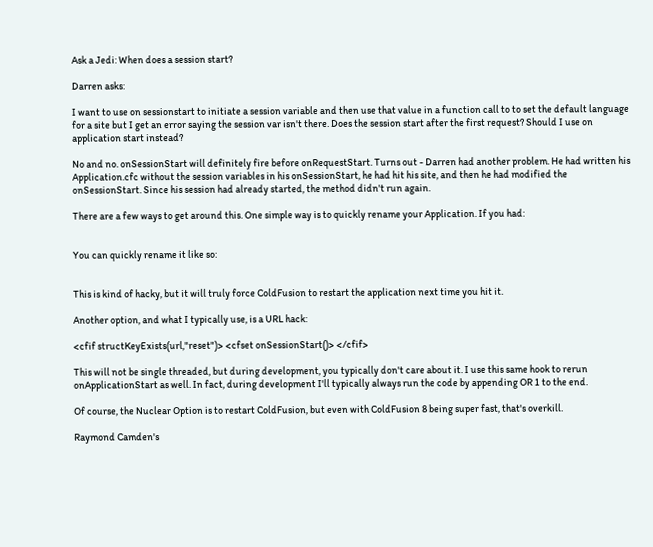Ask a Jedi: When does a session start?

Darren asks:

I want to use on sessionstart to initiate a session variable and then use that value in a function call to to set the default language for a site but I get an error saying the session var isn't there. Does the session start after the first request? Should I use on application start instead?

No and no. onSessionStart will definitely fire before onRequestStart. Turns out - Darren had another problem. He had written his Application.cfc without the session variables in his onSessionStart, he had hit his site, and then he had modified the onSessionStart. Since his session had already started, the method didn't run again.

There are a few ways to get around this. One simple way is to quickly rename your Application. If you had:


You can quickly rename it like so:


This is kind of hacky, but it will truly force ColdFusion to restart the application next time you hit it.

Another option, and what I typically use, is a URL hack:

<cfif structKeyExists(url,"reset")> <cfset onSessionStart()> </cfif>

This will not be single threaded, but during development, you typically don't care about it. I use this same hook to rerun onApplicationStart as well. In fact, during development I'll typically always run the code by appending OR 1 to the end.

Of course, the Nuclear Option is to restart ColdFusion, but even with ColdFusion 8 being super fast, that's overkill.

Raymond Camden's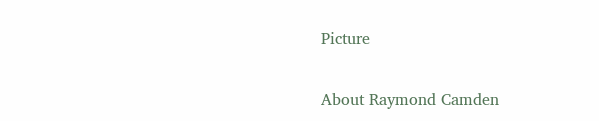Picture

About Raymond Camden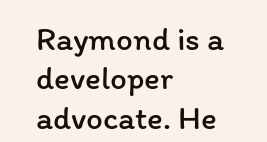Raymond is a developer advocate. He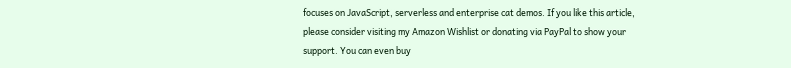focuses on JavaScript, serverless and enterprise cat demos. If you like this article, please consider visiting my Amazon Wishlist or donating via PayPal to show your support. You can even buy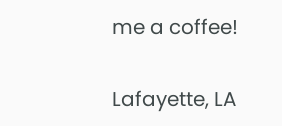me a coffee!

Lafayette, LA